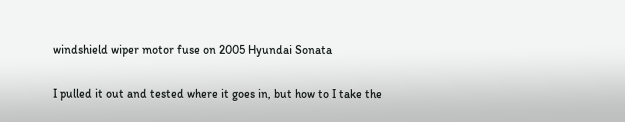windshield wiper motor fuse on 2005 Hyundai Sonata

I pulled it out and tested where it goes in, but how to I take the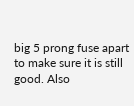big 5 prong fuse apart to make sure it is still good. Also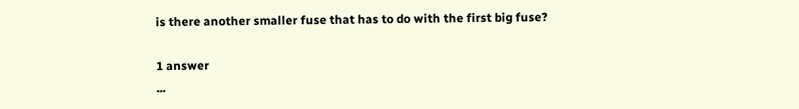is there another smaller fuse that has to do with the first big fuse?

1 answer
...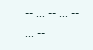-- ... -- ... -- ... --